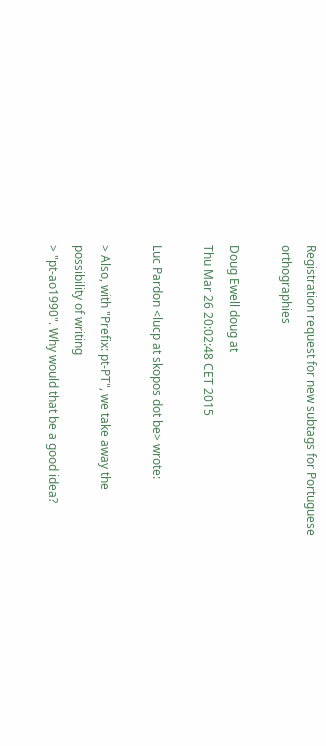Registration request for new subtags for Portuguese orthographies

Doug Ewell doug at
Thu Mar 26 20:02:48 CET 2015

Luc Pardon <lucp at skopos dot be> wrote:

> Also, with "Prefix: pt-PT", we take away the possibility of writing
> "pt-ao1990". Why would that be a good idea?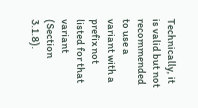Technically, it is valid but not recommended to use a variant with a
prefix not listed for that variant (Section 3.1.8).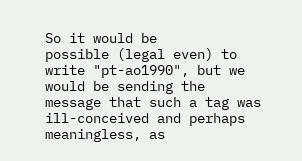So it would be
possible (legal even) to write "pt-ao1990", but we would be sending the
message that such a tag was ill-conceived and perhaps meaningless, as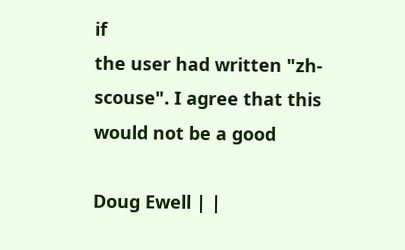if
the user had written "zh-scouse". I agree that this would not be a good

Doug Ewell | |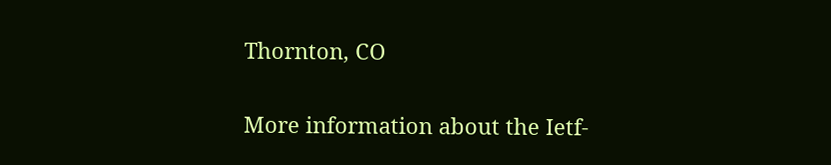Thornton, CO

More information about the Ietf-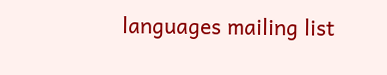languages mailing list